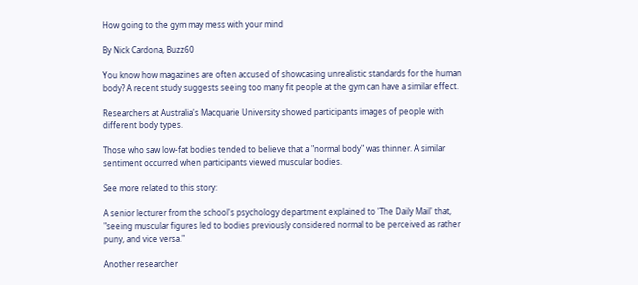How going to the gym may mess with your mind

By Nick Cardona, Buzz60

You know how magazines are often accused of showcasing unrealistic standards for the human body? A recent study suggests seeing too many fit people at the gym can have a similar effect.

Researchers at Australia's Macquarie University showed participants images of people with different body types.

Those who saw low-fat bodies tended to believe that a "normal body" was thinner. A similar sentiment occurred when participants viewed muscular bodies.

See more related to this story:

A senior lecturer from the school's psychology department explained to 'The Daily Mail' that, "seeing muscular figures led to bodies previously considered normal to be perceived as rather puny, and vice versa."

Another researcher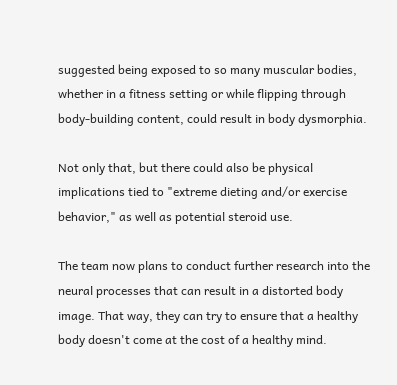suggested being exposed to so many muscular bodies, whether in a fitness setting or while flipping through body-building content, could result in body dysmorphia.

Not only that, but there could also be physical implications tied to "extreme dieting and/or exercise behavior," as well as potential steroid use.

The team now plans to conduct further research into the neural processes that can result in a distorted body image. That way, they can try to ensure that a healthy body doesn't come at the cost of a healthy mind.